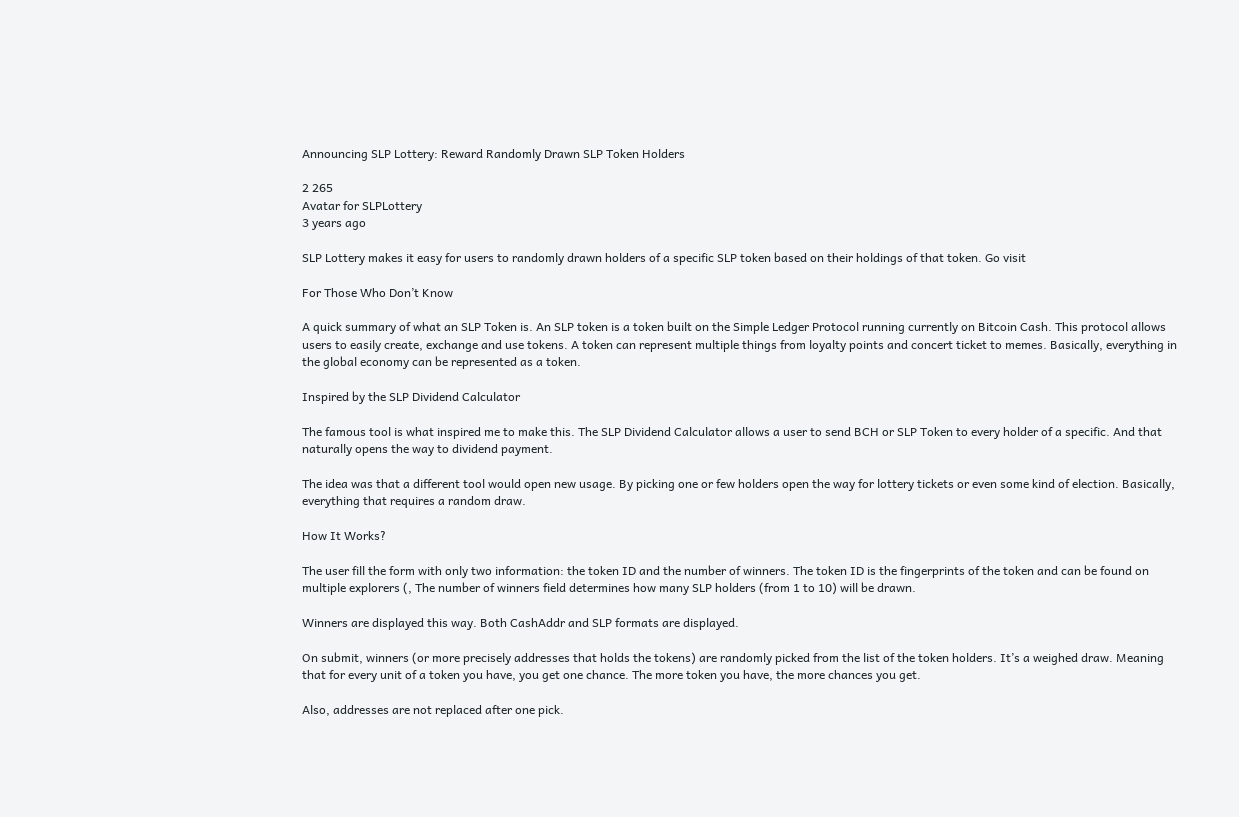Announcing SLP Lottery: Reward Randomly Drawn SLP Token Holders

2 265
Avatar for SLPLottery
3 years ago

SLP Lottery makes it easy for users to randomly drawn holders of a specific SLP token based on their holdings of that token. Go visit

For Those Who Don’t Know

A quick summary of what an SLP Token is. An SLP token is a token built on the Simple Ledger Protocol running currently on Bitcoin Cash. This protocol allows users to easily create, exchange and use tokens. A token can represent multiple things from loyalty points and concert ticket to memes. Basically, everything in the global economy can be represented as a token.

Inspired by the SLP Dividend Calculator

The famous tool is what inspired me to make this. The SLP Dividend Calculator allows a user to send BCH or SLP Token to every holder of a specific. And that naturally opens the way to dividend payment.

The idea was that a different tool would open new usage. By picking one or few holders open the way for lottery tickets or even some kind of election. Basically, everything that requires a random draw.

How It Works?

The user fill the form with only two information: the token ID and the number of winners. The token ID is the fingerprints of the token and can be found on multiple explorers (, The number of winners field determines how many SLP holders (from 1 to 10) will be drawn.

Winners are displayed this way. Both CashAddr and SLP formats are displayed.

On submit, winners (or more precisely addresses that holds the tokens) are randomly picked from the list of the token holders. It’s a weighed draw. Meaning that for every unit of a token you have, you get one chance. The more token you have, the more chances you get.

Also, addresses are not replaced after one pick.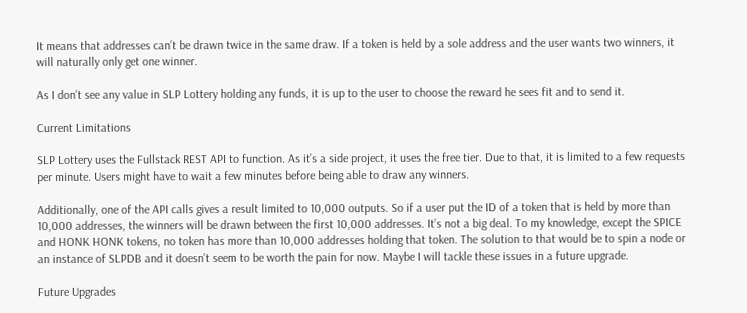It means that addresses can’t be drawn twice in the same draw. If a token is held by a sole address and the user wants two winners, it will naturally only get one winner.

As I don’t see any value in SLP Lottery holding any funds, it is up to the user to choose the reward he sees fit and to send it.

Current Limitations

SLP Lottery uses the Fullstack REST API to function. As it’s a side project, it uses the free tier. Due to that, it is limited to a few requests per minute. Users might have to wait a few minutes before being able to draw any winners.

Additionally, one of the API calls gives a result limited to 10,000 outputs. So if a user put the ID of a token that is held by more than 10,000 addresses, the winners will be drawn between the first 10,000 addresses. It’s not a big deal. To my knowledge, except the SPICE and HONK HONK tokens, no token has more than 10,000 addresses holding that token. The solution to that would be to spin a node or an instance of SLPDB and it doesn’t seem to be worth the pain for now. Maybe I will tackle these issues in a future upgrade.

Future Upgrades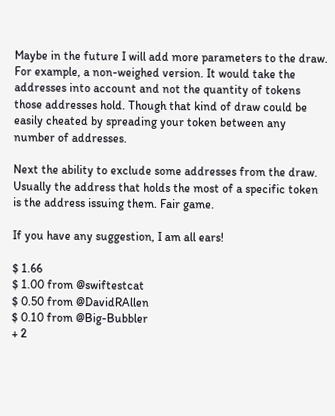Maybe in the future I will add more parameters to the draw. For example, a non-weighed version. It would take the addresses into account and not the quantity of tokens those addresses hold. Though that kind of draw could be easily cheated by spreading your token between any number of addresses.

Next the ability to exclude some addresses from the draw. Usually the address that holds the most of a specific token is the address issuing them. Fair game.

If you have any suggestion, I am all ears!

$ 1.66
$ 1.00 from @swiftestcat
$ 0.50 from @DavidRAllen
$ 0.10 from @Big-Bubbler
+ 2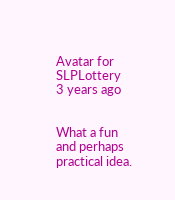Avatar for SLPLottery
3 years ago


What a fun and perhaps practical idea.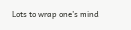Lots to wrap one’s mind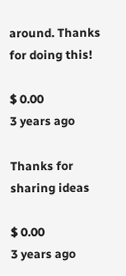around. Thanks for doing this!

$ 0.00
3 years ago

Thanks for sharing ideas

$ 0.00
3 years ago